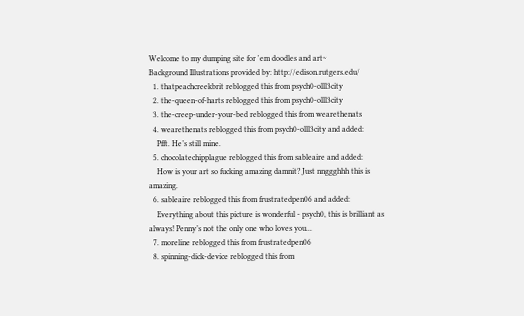Welcome to my dumping site for 'em doodles and art~
Background Illustrations provided by: http://edison.rutgers.edu/
  1. thatpeachcreekbrit reblogged this from psych0-olll3city
  2. the-queen-of-harts reblogged this from psych0-olll3city
  3. the-creep-under-your-bed reblogged this from wearethenats
  4. wearethenats reblogged this from psych0-olll3city and added:
    Pfft. He’s still mine.
  5. chocolatechipplague reblogged this from sableaire and added:
    How is your art so fucking amazing damnit? Just nnggghhh this is amazing.
  6. sableaire reblogged this from frustratedpen06 and added:
    Everything about this picture is wonderful - psych0, this is brilliant as always! Penny’s not the only one who loves you...
  7. moreline reblogged this from frustratedpen06
  8. spinning-dick-device reblogged this from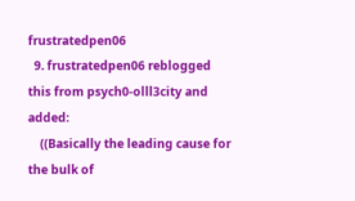frustratedpen06
  9. frustratedpen06 reblogged this from psych0-olll3city and added:
    ((Basically the leading cause for the bulk of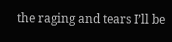the raging and tears I’ll be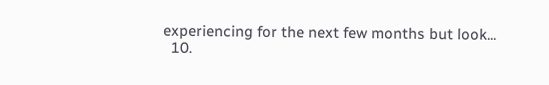experiencing for the next few months but look...
  10.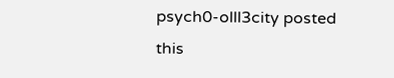psych0-olll3city posted this